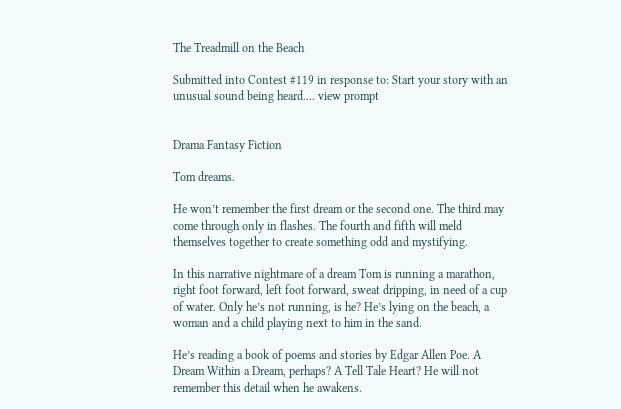The Treadmill on the Beach

Submitted into Contest #119 in response to: Start your story with an unusual sound being heard.... view prompt


Drama Fantasy Fiction

Tom dreams.

He won’t remember the first dream or the second one. The third may come through only in flashes. The fourth and fifth will meld themselves together to create something odd and mystifying.

In this narrative nightmare of a dream Tom is running a marathon, right foot forward, left foot forward, sweat dripping, in need of a cup of water. Only he’s not running, is he? He’s lying on the beach, a woman and a child playing next to him in the sand.

He’s reading a book of poems and stories by Edgar Allen Poe. A Dream Within a Dream, perhaps? A Tell Tale Heart? He will not remember this detail when he awakens.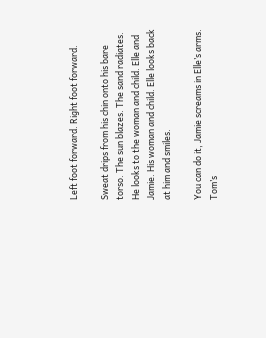Left foot forward. Right foot forward.

Sweat drips from his chin onto his bare torso. The sun blazes. The sand radiates. He looks to the woman and child. Elle and Jamie. His woman and child. Elle looks back at him and smiles.

You can do it, Jamie screams in Elle’s arms. Tom’s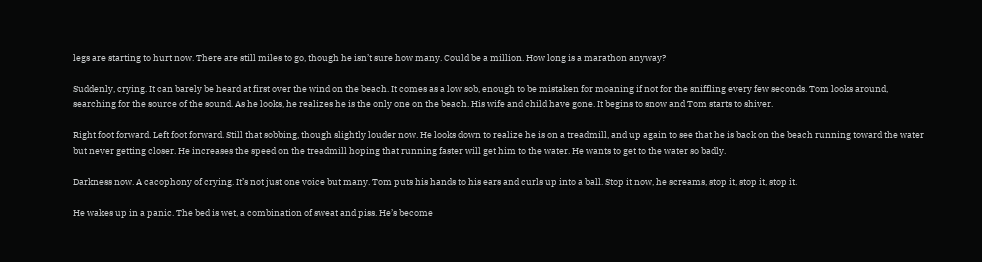legs are starting to hurt now. There are still miles to go, though he isn’t sure how many. Could be a million. How long is a marathon anyway?

Suddenly, crying. It can barely be heard at first over the wind on the beach. It comes as a low sob, enough to be mistaken for moaning if not for the sniffling every few seconds. Tom looks around, searching for the source of the sound. As he looks, he realizes he is the only one on the beach. His wife and child have gone. It begins to snow and Tom starts to shiver.

Right foot forward. Left foot forward. Still that sobbing, though slightly louder now. He looks down to realize he is on a treadmill, and up again to see that he is back on the beach running toward the water but never getting closer. He increases the speed on the treadmill hoping that running faster will get him to the water. He wants to get to the water so badly.

Darkness now. A cacophony of crying. It’s not just one voice but many. Tom puts his hands to his ears and curls up into a ball. Stop it now, he screams, stop it, stop it, stop it.

He wakes up in a panic. The bed is wet, a combination of sweat and piss. He’s become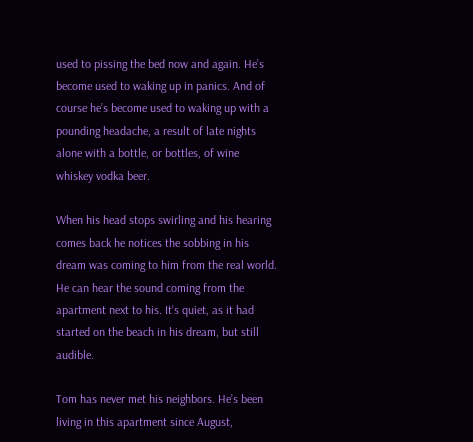used to pissing the bed now and again. He’s become used to waking up in panics. And of course he’s become used to waking up with a pounding headache, a result of late nights alone with a bottle, or bottles, of wine whiskey vodka beer.

When his head stops swirling and his hearing comes back he notices the sobbing in his dream was coming to him from the real world. He can hear the sound coming from the apartment next to his. It’s quiet, as it had started on the beach in his dream, but still audible.

Tom has never met his neighbors. He’s been living in this apartment since August,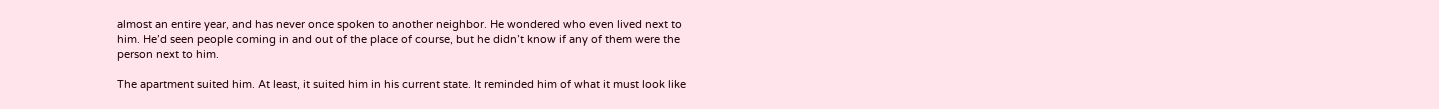almost an entire year, and has never once spoken to another neighbor. He wondered who even lived next to him. He’d seen people coming in and out of the place of course, but he didn’t know if any of them were the person next to him.

The apartment suited him. At least, it suited him in his current state. It reminded him of what it must look like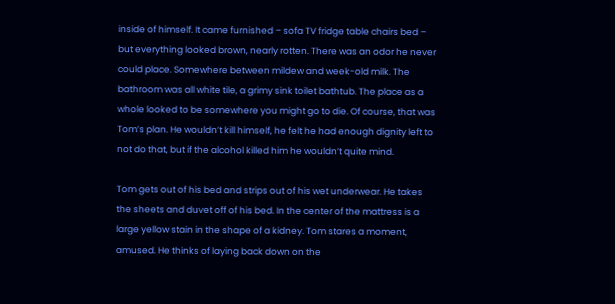inside of himself. It came furnished – sofa TV fridge table chairs bed – but everything looked brown, nearly rotten. There was an odor he never could place. Somewhere between mildew and week-old milk. The bathroom was all white tile, a grimy sink toilet bathtub. The place as a whole looked to be somewhere you might go to die. Of course, that was Tom’s plan. He wouldn’t kill himself, he felt he had enough dignity left to not do that, but if the alcohol killed him he wouldn’t quite mind.

Tom gets out of his bed and strips out of his wet underwear. He takes the sheets and duvet off of his bed. In the center of the mattress is a large yellow stain in the shape of a kidney. Tom stares a moment, amused. He thinks of laying back down on the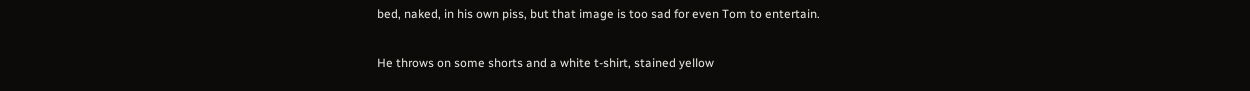bed, naked, in his own piss, but that image is too sad for even Tom to entertain.

He throws on some shorts and a white t-shirt, stained yellow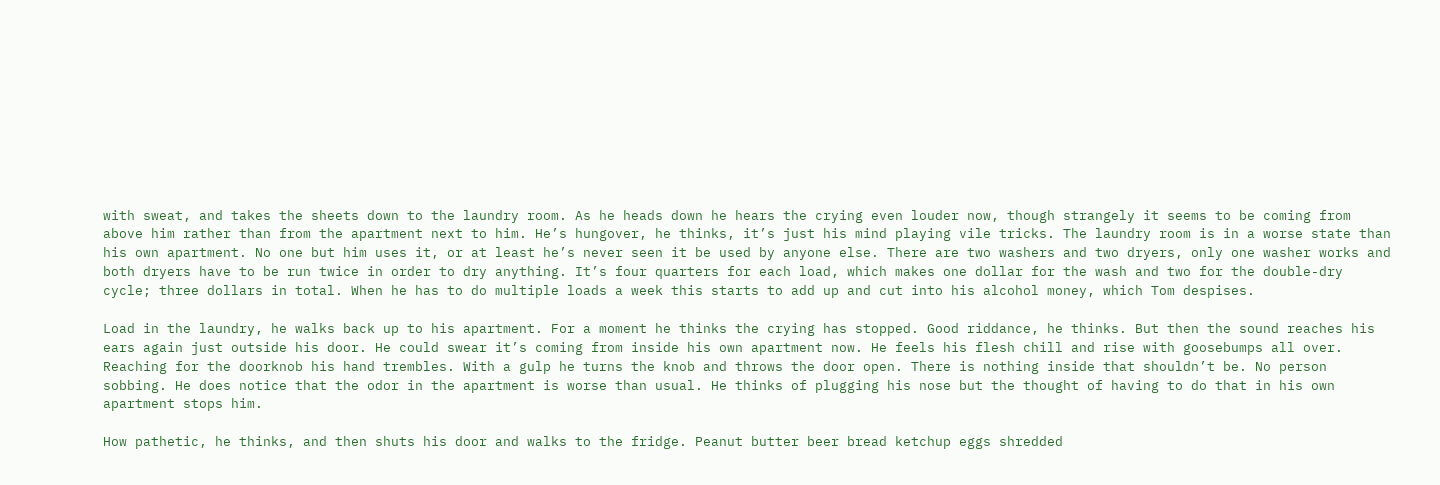with sweat, and takes the sheets down to the laundry room. As he heads down he hears the crying even louder now, though strangely it seems to be coming from above him rather than from the apartment next to him. He’s hungover, he thinks, it’s just his mind playing vile tricks. The laundry room is in a worse state than his own apartment. No one but him uses it, or at least he’s never seen it be used by anyone else. There are two washers and two dryers, only one washer works and both dryers have to be run twice in order to dry anything. It’s four quarters for each load, which makes one dollar for the wash and two for the double-dry cycle; three dollars in total. When he has to do multiple loads a week this starts to add up and cut into his alcohol money, which Tom despises.

Load in the laundry, he walks back up to his apartment. For a moment he thinks the crying has stopped. Good riddance, he thinks. But then the sound reaches his ears again just outside his door. He could swear it’s coming from inside his own apartment now. He feels his flesh chill and rise with goosebumps all over. Reaching for the doorknob his hand trembles. With a gulp he turns the knob and throws the door open. There is nothing inside that shouldn’t be. No person sobbing. He does notice that the odor in the apartment is worse than usual. He thinks of plugging his nose but the thought of having to do that in his own apartment stops him.

How pathetic, he thinks, and then shuts his door and walks to the fridge. Peanut butter beer bread ketchup eggs shredded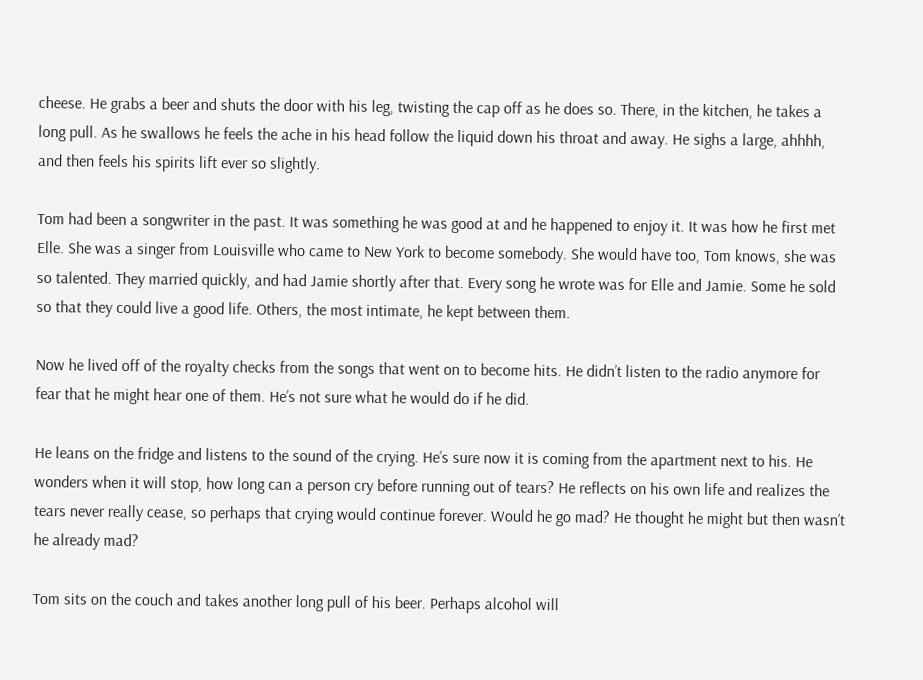cheese. He grabs a beer and shuts the door with his leg, twisting the cap off as he does so. There, in the kitchen, he takes a long pull. As he swallows he feels the ache in his head follow the liquid down his throat and away. He sighs a large, ahhhh, and then feels his spirits lift ever so slightly.

Tom had been a songwriter in the past. It was something he was good at and he happened to enjoy it. It was how he first met Elle. She was a singer from Louisville who came to New York to become somebody. She would have too, Tom knows, she was so talented. They married quickly, and had Jamie shortly after that. Every song he wrote was for Elle and Jamie. Some he sold so that they could live a good life. Others, the most intimate, he kept between them.

Now he lived off of the royalty checks from the songs that went on to become hits. He didn’t listen to the radio anymore for fear that he might hear one of them. He’s not sure what he would do if he did.

He leans on the fridge and listens to the sound of the crying. He’s sure now it is coming from the apartment next to his. He wonders when it will stop, how long can a person cry before running out of tears? He reflects on his own life and realizes the tears never really cease, so perhaps that crying would continue forever. Would he go mad? He thought he might but then wasn’t he already mad?

Tom sits on the couch and takes another long pull of his beer. Perhaps alcohol will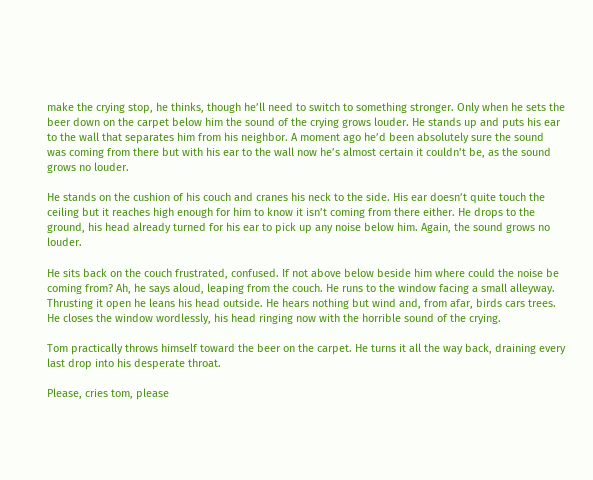make the crying stop, he thinks, though he’ll need to switch to something stronger. Only when he sets the beer down on the carpet below him the sound of the crying grows louder. He stands up and puts his ear to the wall that separates him from his neighbor. A moment ago he’d been absolutely sure the sound was coming from there but with his ear to the wall now he’s almost certain it couldn’t be, as the sound grows no louder.

He stands on the cushion of his couch and cranes his neck to the side. His ear doesn’t quite touch the ceiling but it reaches high enough for him to know it isn’t coming from there either. He drops to the ground, his head already turned for his ear to pick up any noise below him. Again, the sound grows no louder.

He sits back on the couch frustrated, confused. If not above below beside him where could the noise be coming from? Ah, he says aloud, leaping from the couch. He runs to the window facing a small alleyway. Thrusting it open he leans his head outside. He hears nothing but wind and, from afar, birds cars trees. He closes the window wordlessly, his head ringing now with the horrible sound of the crying.

Tom practically throws himself toward the beer on the carpet. He turns it all the way back, draining every last drop into his desperate throat.

Please, cries tom, please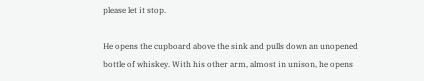please let it stop.

He opens the cupboard above the sink and pulls down an unopened bottle of whiskey. With his other arm, almost in unison, he opens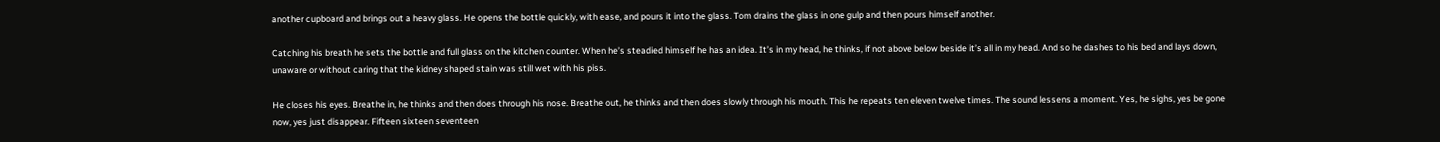another cupboard and brings out a heavy glass. He opens the bottle quickly, with ease, and pours it into the glass. Tom drains the glass in one gulp and then pours himself another.

Catching his breath he sets the bottle and full glass on the kitchen counter. When he’s steadied himself he has an idea. It’s in my head, he thinks, if not above below beside it’s all in my head. And so he dashes to his bed and lays down, unaware or without caring that the kidney shaped stain was still wet with his piss.

He closes his eyes. Breathe in, he thinks and then does through his nose. Breathe out, he thinks and then does slowly through his mouth. This he repeats ten eleven twelve times. The sound lessens a moment. Yes, he sighs, yes be gone now, yes just disappear. Fifteen sixteen seventeen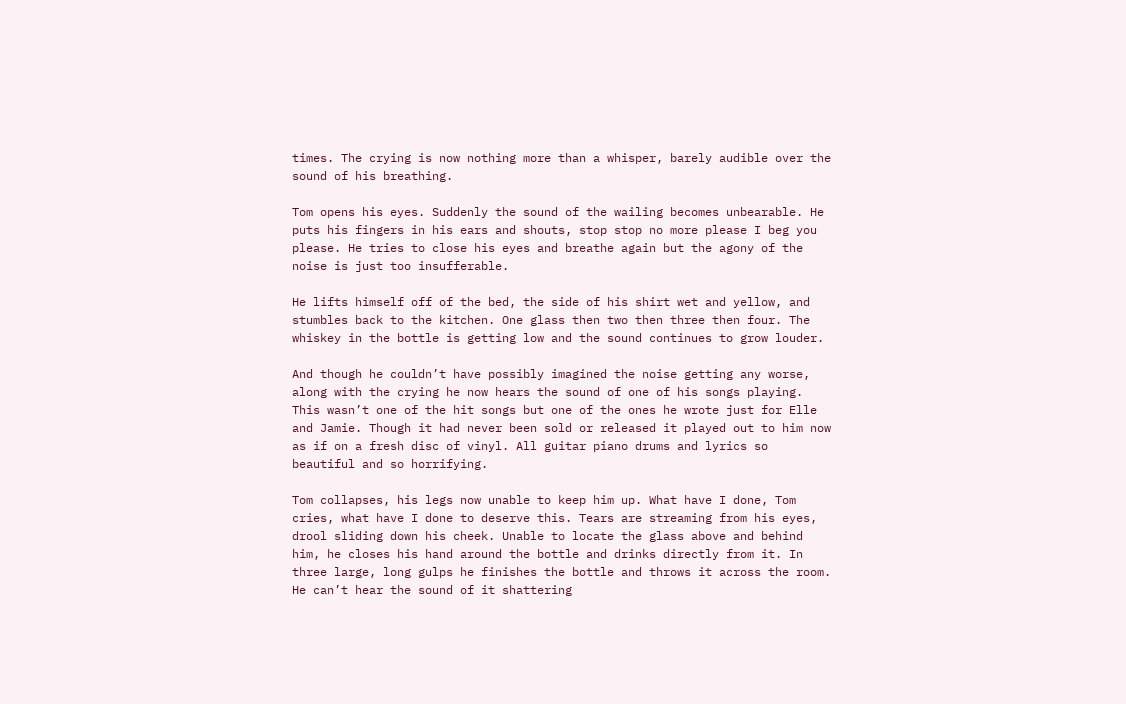times. The crying is now nothing more than a whisper, barely audible over the sound of his breathing.

Tom opens his eyes. Suddenly the sound of the wailing becomes unbearable. He puts his fingers in his ears and shouts, stop stop no more please I beg you please. He tries to close his eyes and breathe again but the agony of the noise is just too insufferable.

He lifts himself off of the bed, the side of his shirt wet and yellow, and stumbles back to the kitchen. One glass then two then three then four. The whiskey in the bottle is getting low and the sound continues to grow louder.

And though he couldn’t have possibly imagined the noise getting any worse, along with the crying he now hears the sound of one of his songs playing. This wasn’t one of the hit songs but one of the ones he wrote just for Elle and Jamie. Though it had never been sold or released it played out to him now as if on a fresh disc of vinyl. All guitar piano drums and lyrics so beautiful and so horrifying.

Tom collapses, his legs now unable to keep him up. What have I done, Tom cries, what have I done to deserve this. Tears are streaming from his eyes, drool sliding down his cheek. Unable to locate the glass above and behind him, he closes his hand around the bottle and drinks directly from it. In three large, long gulps he finishes the bottle and throws it across the room. He can’t hear the sound of it shattering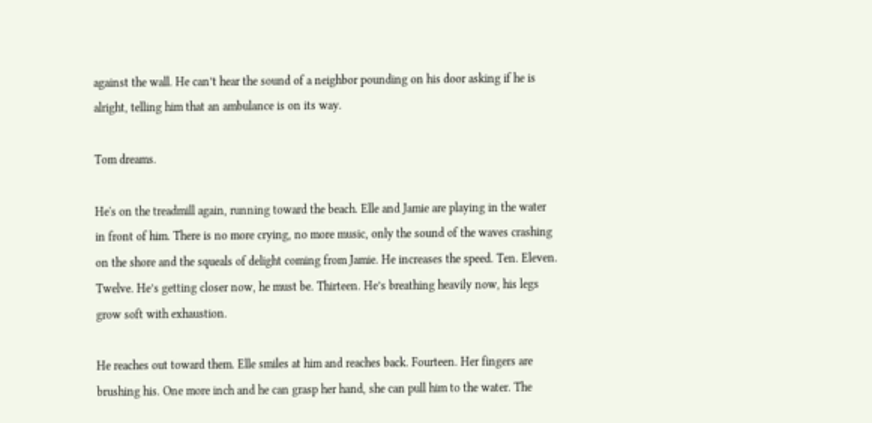against the wall. He can’t hear the sound of a neighbor pounding on his door asking if he is alright, telling him that an ambulance is on its way.

Tom dreams.

He's on the treadmill again, running toward the beach. Elle and Jamie are playing in the water in front of him. There is no more crying, no more music, only the sound of the waves crashing on the shore and the squeals of delight coming from Jamie. He increases the speed. Ten. Eleven. Twelve. He’s getting closer now, he must be. Thirteen. He’s breathing heavily now, his legs grow soft with exhaustion.

He reaches out toward them. Elle smiles at him and reaches back. Fourteen. Her fingers are brushing his. One more inch and he can grasp her hand, she can pull him to the water. The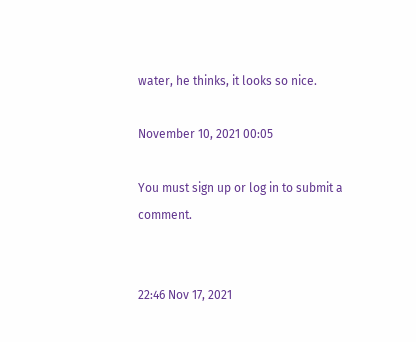water, he thinks, it looks so nice.

November 10, 2021 00:05

You must sign up or log in to submit a comment.


22:46 Nov 17, 2021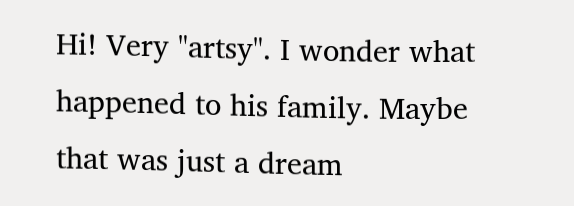Hi! Very "artsy". I wonder what happened to his family. Maybe that was just a dream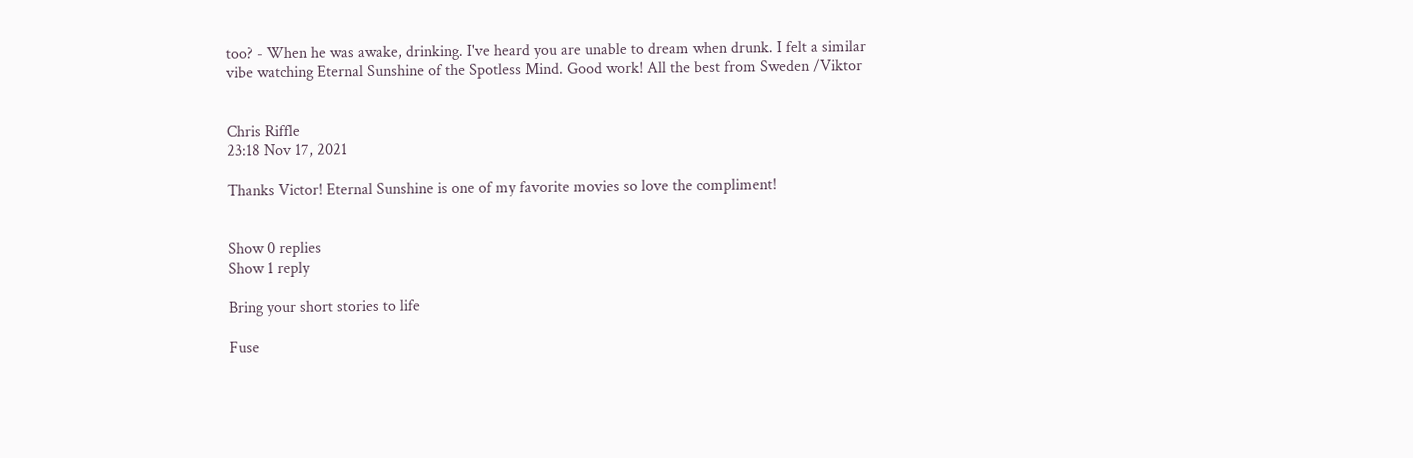too? - When he was awake, drinking. I've heard you are unable to dream when drunk. I felt a similar vibe watching Eternal Sunshine of the Spotless Mind. Good work! All the best from Sweden /Viktor


Chris Riffle
23:18 Nov 17, 2021

Thanks Victor! Eternal Sunshine is one of my favorite movies so love the compliment!


Show 0 replies
Show 1 reply

Bring your short stories to life

Fuse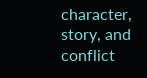character, story, and conflict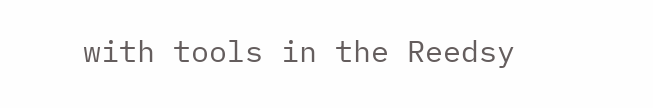with tools in the Reedsy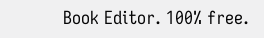Book Editor. 100% free.